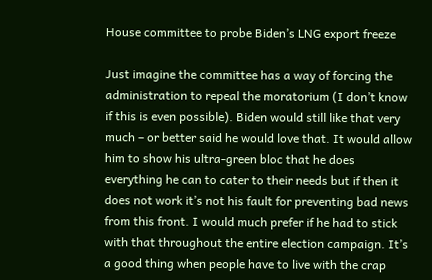House committee to probe Biden’s LNG export freeze

Just imagine the committee has a way of forcing the administration to repeal the moratorium (I don’t know if this is even possible). Biden would still like that very much – or better said he would love that. It would allow him to show his ultra-green bloc that he does everything he can to cater to their needs but if then it does not work it’s not his fault for preventing bad news from this front. I would much prefer if he had to stick with that throughout the entire election campaign. It’s a good thing when people have to live with the crap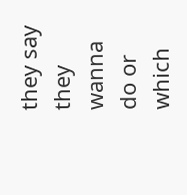they say they wanna do or which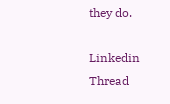they do.

Linkedin Thread